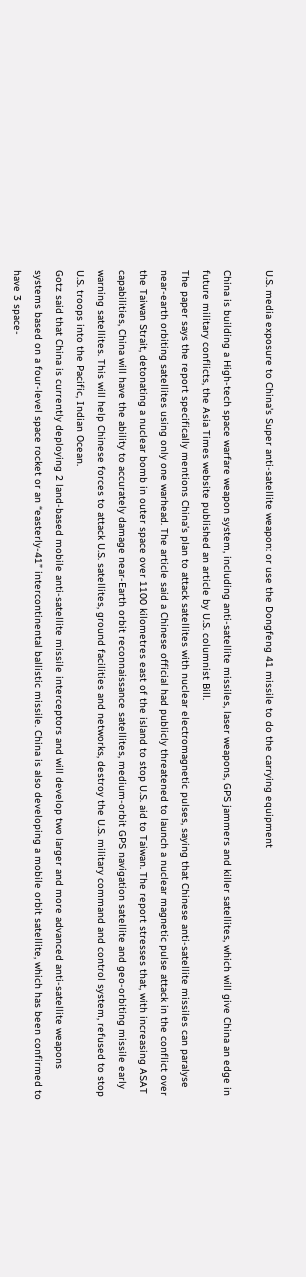U.S. media exposure to China's Super anti-satellite weapon: or use the Dongfeng 41 missile to do the carrying equipment

China is building a High-tech space warfare weapon system, including anti-satellite missiles, laser weapons, GPS jammers and killer satellites, which will give China an edge in future military conflicts, the Asia Times website published an article by U.S. columnist Bill.
The paper says the report specifically mentions China’s plan to attack satellites with nuclear electromagnetic pulses, saying that Chinese anti-satellite missiles can paralyse near-earth orbiting satellites using only one warhead. The article said a Chinese official had publicly threatened to launch a nuclear magnetic pulse attack in the conflict over the Taiwan Strait, detonating a nuclear bomb in outer space over 1100 kilometres east of the island to stop U.S. aid to Taiwan. The report stresses that, with increasing ASAT capabilities, China will have the ability to accurately damage near-Earth orbit reconnaissance satellites, medium-orbit GPS navigation satellite and geo-orbiting missile early warning satellites. This will help Chinese forces to attack U.S. satellites, ground facilities and networks, destroy the U.S. military command and control system, refused to stop U.S. troops into the Pacific, Indian Ocean.
Gotz said that China is currently deploying 2 land-based mobile anti-satellite missile interceptors and will develop two larger and more advanced anti-satellite weapons systems based on a four-level space rocket or an “easterly-41” intercontinental ballistic missile. China is also developing a mobile orbit satellite, which has been confirmed to have 3 space-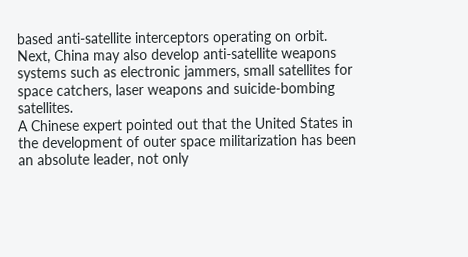based anti-satellite interceptors operating on orbit. Next, China may also develop anti-satellite weapons systems such as electronic jammers, small satellites for space catchers, laser weapons and suicide-bombing satellites.
A Chinese expert pointed out that the United States in the development of outer space militarization has been an absolute leader, not only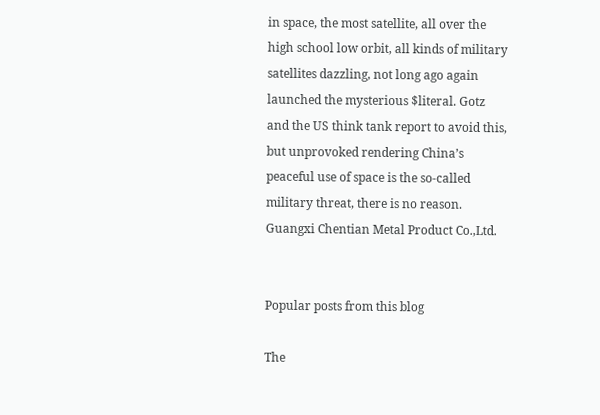in space, the most satellite, all over the high school low orbit, all kinds of military satellites dazzling, not long ago again launched the mysterious $literal. Gotz and the US think tank report to avoid this, but unprovoked rendering China’s peaceful use of space is the so-called military threat, there is no reason.
Guangxi Chentian Metal Product Co.,Ltd.


Popular posts from this blog

The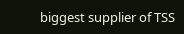biggest supplier of TSS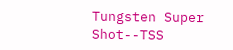Tungsten Super Shot--TSS